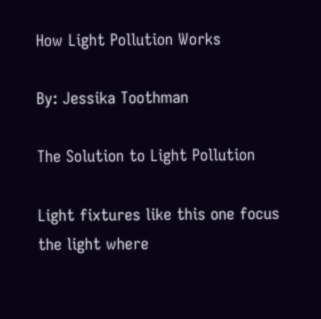How Light Pollution Works

By: Jessika Toothman

The Solution to Light Pollution

Light fixtures like this one focus the light where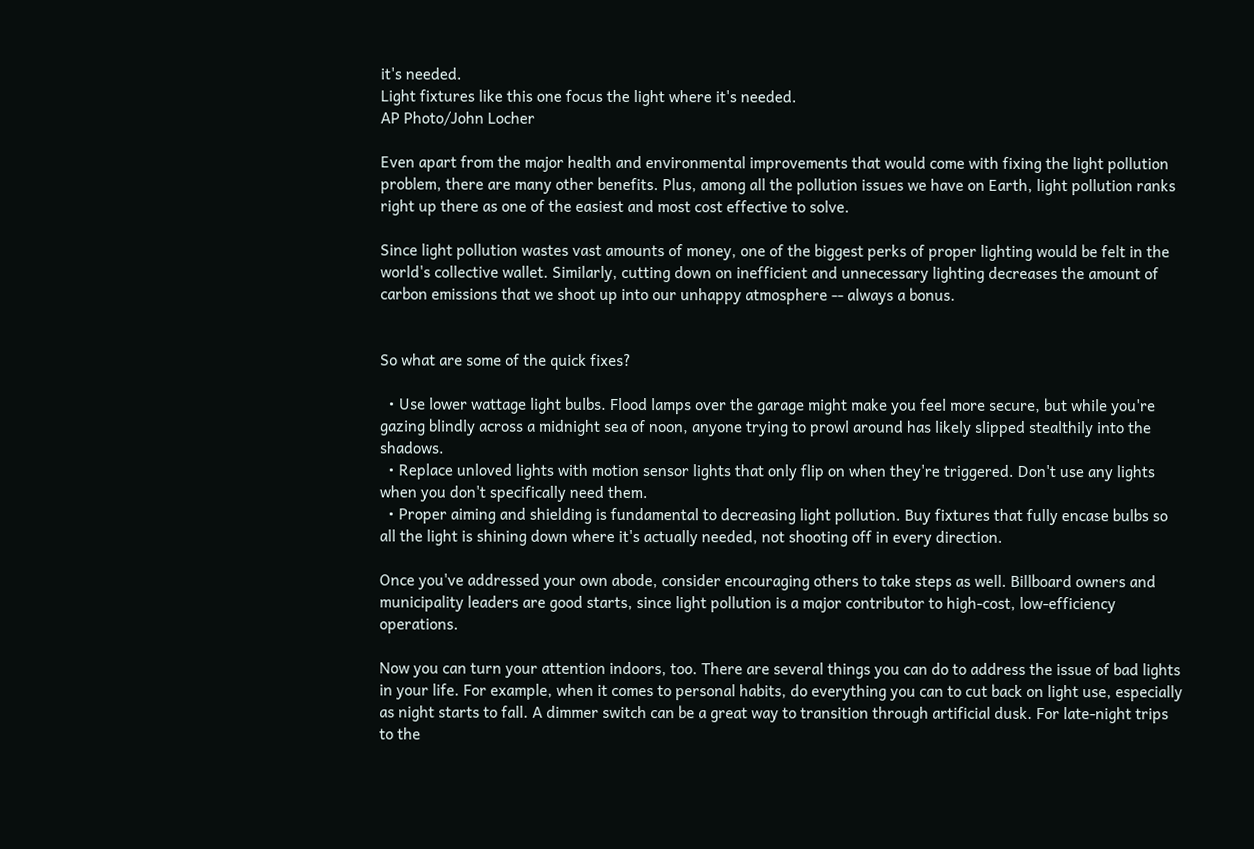it's needed.
Light fixtures like this one focus the light where it's needed.
AP Photo/John Locher

Even apart from the major health and environmental improvements that would come with fixing the light pollution problem, there are many other benefits. Plus, among all the pollution issues we have on Earth, light pollution ranks right up there as one of the easiest and most cost effective to solve.

Since light pollution wastes vast amounts of money, one of the biggest perks of proper lighting would be felt in the world's collective wallet. Similarly, cutting down on inefficient and unnecessary lighting decreases the amount of carbon emissions that we shoot up into our unhappy atmosphere -- always a bonus.


So what are some of the quick fixes?

  • Use lower wattage light bulbs. Flood lamps over the garage might make you feel more secure, but while you're gazing blindly across a midnight sea of noon, anyone trying to prowl around has likely slipped stealthily into the shadows.
  • Replace unloved lights with motion sensor lights that only flip on when they're triggered. Don't use any lights when you don't specifically need them.
  • Proper aiming and shielding is fundamental to decreasing light pollution. Buy fixtures that fully encase bulbs so all the light is shining down where it's actually needed, not shooting off in every direction.

Once you've addressed your own abode, consider encouraging others to take steps as well. Billboard owners and municipality leaders are good starts, since light pollution is a major contributor to high-cost, low-efficiency operations.

Now you can turn your attention indoors, too. There are several things you can do to address the issue of bad lights in your life. For example, when it comes to personal habits, do everything you can to cut back on light use, especially as night starts to fall. A dimmer switch can be a great way to transition through artificial dusk. For late-night trips to the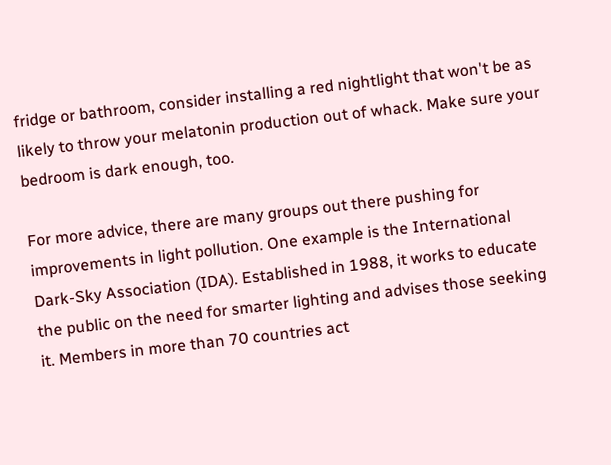fridge or bathroom, consider installing a red nightlight that won't be as likely to throw your melatonin production out of whack. Make sure your bedroom is dark enough, too.

For more advice, there are many groups out there pushing for improvements in light pollution. One example is the International Dark-Sky Association (IDA). Established in 1988, it works to educate the public on the need for smarter lighting and advises those seeking it. Members in more than 70 countries act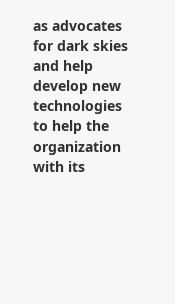as advocates for dark skies and help develop new technologies to help the organization with its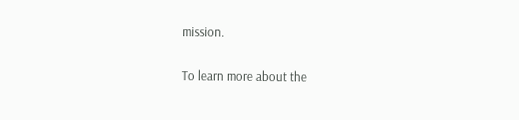mission.

To learn more about the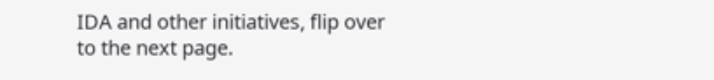IDA and other initiatives, flip over to the next page.